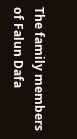The family members of Falun Dafa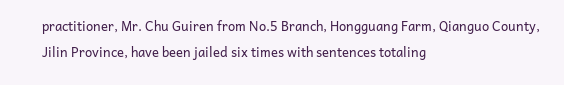practitioner, Mr. Chu Guiren from No.5 Branch, Hongguang Farm, Qianguo County, Jilin Province, have been jailed six times with sentences totaling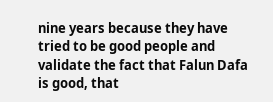nine years because they have tried to be good people and validate the fact that Falun Dafa is good, that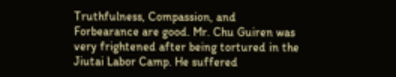Truthfulness, Compassion, and Forbearance are good. Mr. Chu Guiren was very frightened after being tortured in the Jiutai Labor Camp. He suffered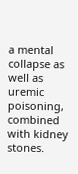a mental collapse as well as uremic poisoning, combined with kidney stones.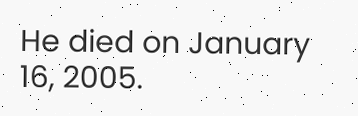He died on January 16, 2005.